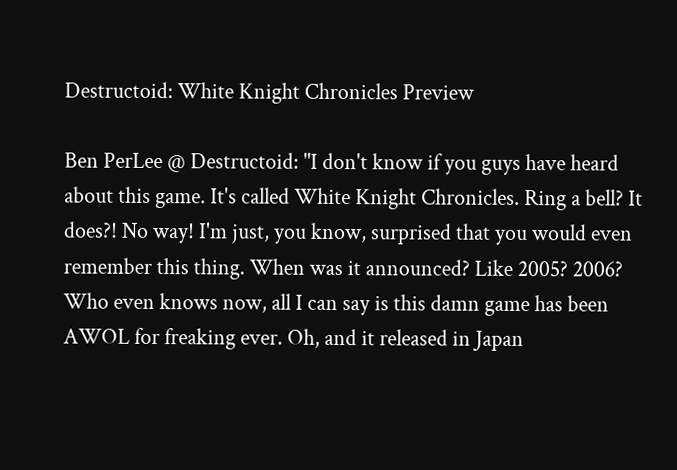Destructoid: White Knight Chronicles Preview

Ben PerLee @ Destructoid: "I don't know if you guys have heard about this game. It's called White Knight Chronicles. Ring a bell? It does?! No way! I'm just, you know, surprised that you would even remember this thing. When was it announced? Like 2005? 2006? Who even knows now, all I can say is this damn game has been AWOL for freaking ever. Oh, and it released in Japan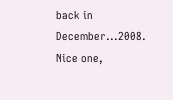back in December...2008. Nice one,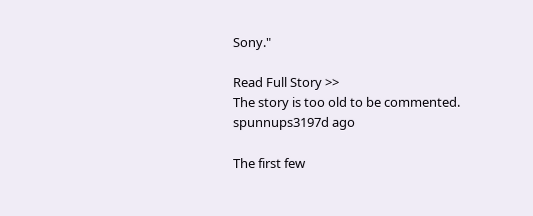Sony."

Read Full Story >>
The story is too old to be commented.
spunnups3197d ago

The first few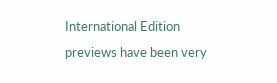International Edition previews have been very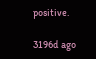positive.

3196d ago